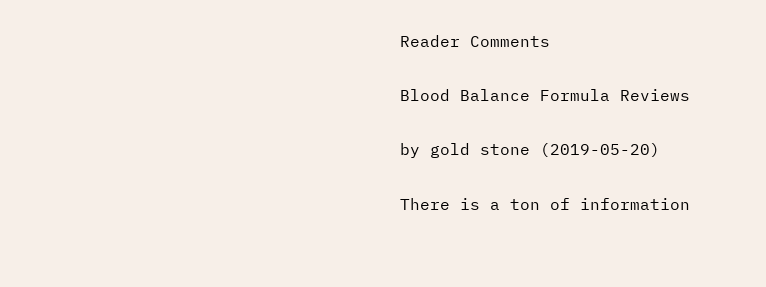Reader Comments

Blood Balance Formula Reviews

by gold stone (2019-05-20)

There is a ton of information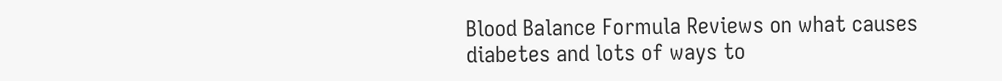Blood Balance Formula Reviews on what causes diabetes and lots of ways to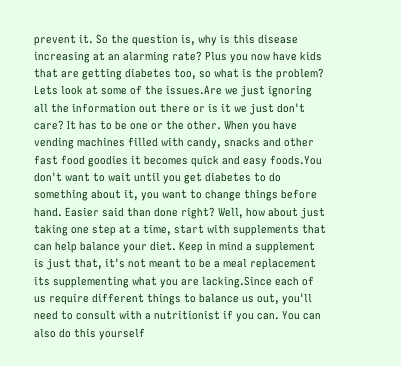prevent it. So the question is, why is this disease increasing at an alarming rate? Plus you now have kids that are getting diabetes too, so what is the problem? Lets look at some of the issues.Are we just ignoring all the information out there or is it we just don't care? It has to be one or the other. When you have vending machines filled with candy, snacks and other fast food goodies it becomes quick and easy foods.You don't want to wait until you get diabetes to do something about it, you want to change things before hand. Easier said than done right? Well, how about just taking one step at a time, start with supplements that can help balance your diet. Keep in mind a supplement is just that, it's not meant to be a meal replacement its supplementing what you are lacking.Since each of us require different things to balance us out, you'll need to consult with a nutritionist if you can. You can also do this yourself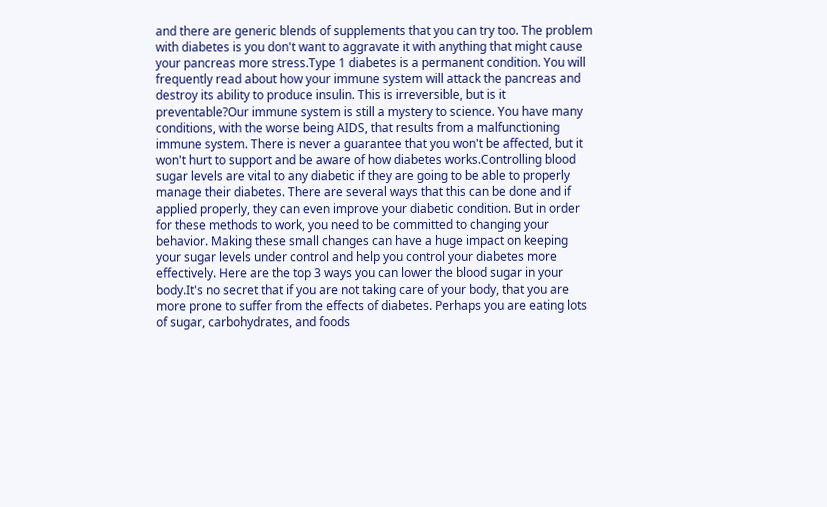and there are generic blends of supplements that you can try too. The problem with diabetes is you don't want to aggravate it with anything that might cause your pancreas more stress.Type 1 diabetes is a permanent condition. You will frequently read about how your immune system will attack the pancreas and destroy its ability to produce insulin. This is irreversible, but is it preventable?Our immune system is still a mystery to science. You have many conditions, with the worse being AIDS, that results from a malfunctioning immune system. There is never a guarantee that you won't be affected, but it won't hurt to support and be aware of how diabetes works.Controlling blood sugar levels are vital to any diabetic if they are going to be able to properly manage their diabetes. There are several ways that this can be done and if applied properly, they can even improve your diabetic condition. But in order for these methods to work, you need to be committed to changing your behavior. Making these small changes can have a huge impact on keeping your sugar levels under control and help you control your diabetes more effectively. Here are the top 3 ways you can lower the blood sugar in your body.It's no secret that if you are not taking care of your body, that you are more prone to suffer from the effects of diabetes. Perhaps you are eating lots of sugar, carbohydrates, and foods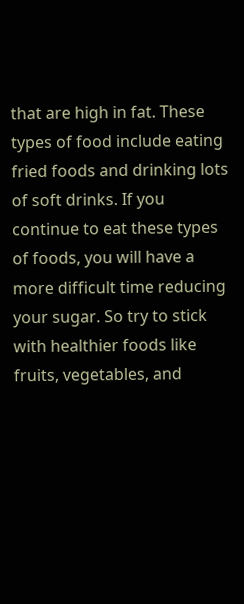that are high in fat. These types of food include eating fried foods and drinking lots of soft drinks. If you continue to eat these types of foods, you will have a more difficult time reducing your sugar. So try to stick with healthier foods like fruits, vegetables, and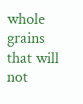whole grains that will not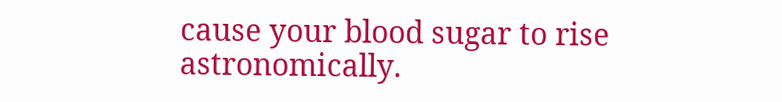cause your blood sugar to rise astronomically.